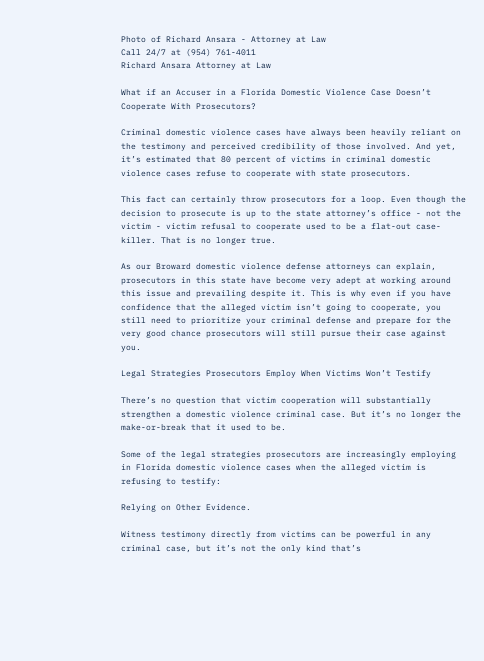Photo of Richard Ansara - Attorney at Law
Call 24/7 at (954) 761-4011
Richard Ansara Attorney at Law

What if an Accuser in a Florida Domestic Violence Case Doesn’t Cooperate With Prosecutors?

Criminal domestic violence cases have always been heavily reliant on the testimony and perceived credibility of those involved. And yet, it’s estimated that 80 percent of victims in criminal domestic violence cases refuse to cooperate with state prosecutors.

This fact can certainly throw prosecutors for a loop. Even though the decision to prosecute is up to the state attorney’s office - not the victim - victim refusal to cooperate used to be a flat-out case-killer. That is no longer true.

As our Broward domestic violence defense attorneys can explain, prosecutors in this state have become very adept at working around this issue and prevailing despite it. This is why even if you have confidence that the alleged victim isn’t going to cooperate, you still need to prioritize your criminal defense and prepare for the very good chance prosecutors will still pursue their case against you.

Legal Strategies Prosecutors Employ When Victims Won’t Testify

There’s no question that victim cooperation will substantially strengthen a domestic violence criminal case. But it’s no longer the make-or-break that it used to be.

Some of the legal strategies prosecutors are increasingly employing in Florida domestic violence cases when the alleged victim is refusing to testify:

Relying on Other Evidence.

Witness testimony directly from victims can be powerful in any criminal case, but it’s not the only kind that’s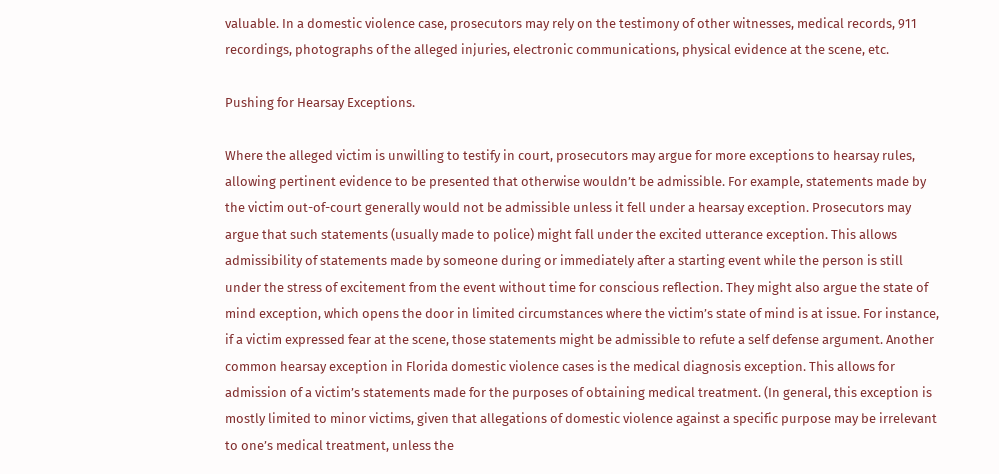valuable. In a domestic violence case, prosecutors may rely on the testimony of other witnesses, medical records, 911 recordings, photographs of the alleged injuries, electronic communications, physical evidence at the scene, etc.

Pushing for Hearsay Exceptions.

Where the alleged victim is unwilling to testify in court, prosecutors may argue for more exceptions to hearsay rules, allowing pertinent evidence to be presented that otherwise wouldn’t be admissible. For example, statements made by the victim out-of-court generally would not be admissible unless it fell under a hearsay exception. Prosecutors may argue that such statements (usually made to police) might fall under the excited utterance exception. This allows admissibility of statements made by someone during or immediately after a starting event while the person is still under the stress of excitement from the event without time for conscious reflection. They might also argue the state of mind exception, which opens the door in limited circumstances where the victim’s state of mind is at issue. For instance, if a victim expressed fear at the scene, those statements might be admissible to refute a self defense argument. Another common hearsay exception in Florida domestic violence cases is the medical diagnosis exception. This allows for admission of a victim’s statements made for the purposes of obtaining medical treatment. (In general, this exception is mostly limited to minor victims, given that allegations of domestic violence against a specific purpose may be irrelevant to one’s medical treatment, unless the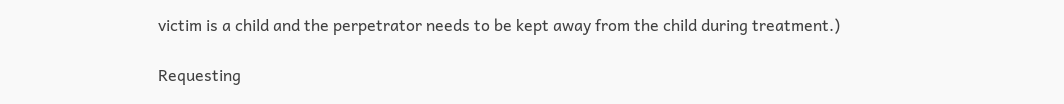victim is a child and the perpetrator needs to be kept away from the child during treatment.)

Requesting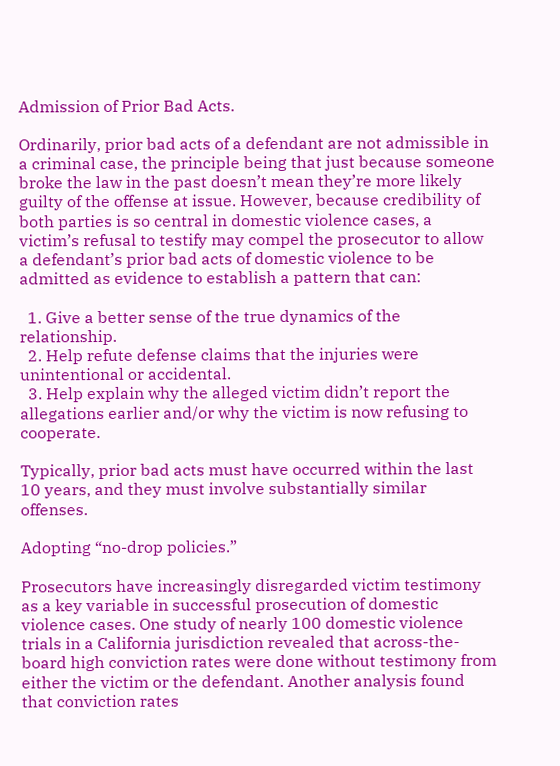Admission of Prior Bad Acts.

Ordinarily, prior bad acts of a defendant are not admissible in a criminal case, the principle being that just because someone broke the law in the past doesn’t mean they’re more likely guilty of the offense at issue. However, because credibility of both parties is so central in domestic violence cases, a victim’s refusal to testify may compel the prosecutor to allow a defendant’s prior bad acts of domestic violence to be admitted as evidence to establish a pattern that can:

  1. Give a better sense of the true dynamics of the relationship.
  2. Help refute defense claims that the injuries were unintentional or accidental.
  3. Help explain why the alleged victim didn’t report the allegations earlier and/or why the victim is now refusing to cooperate.

Typically, prior bad acts must have occurred within the last 10 years, and they must involve substantially similar offenses.

Adopting “no-drop policies.”

Prosecutors have increasingly disregarded victim testimony as a key variable in successful prosecution of domestic violence cases. One study of nearly 100 domestic violence trials in a California jurisdiction revealed that across-the-board high conviction rates were done without testimony from either the victim or the defendant. Another analysis found that conviction rates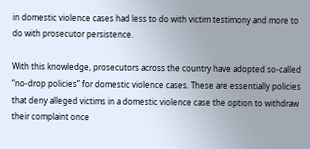in domestic violence cases had less to do with victim testimony and more to do with prosecutor persistence.

With this knowledge, prosecutors across the country have adopted so-called “no-drop policies” for domestic violence cases. These are essentially policies that deny alleged victims in a domestic violence case the option to withdraw their complaint once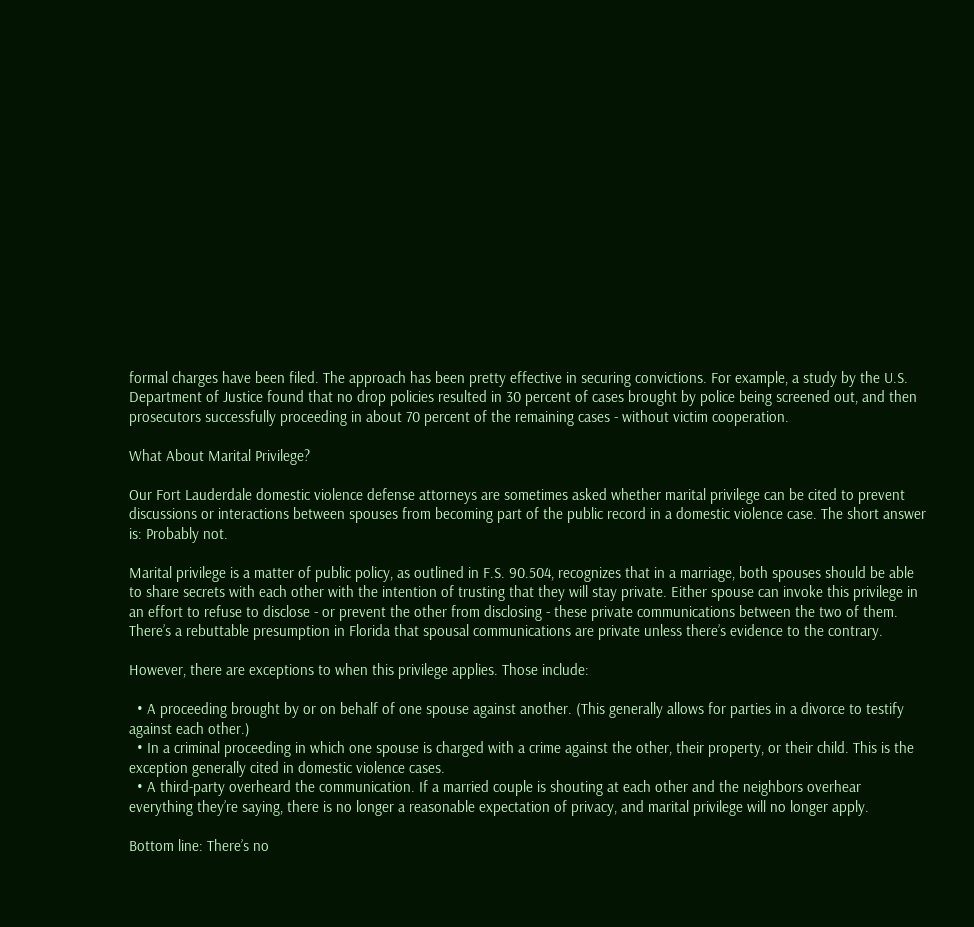formal charges have been filed. The approach has been pretty effective in securing convictions. For example, a study by the U.S. Department of Justice found that no drop policies resulted in 30 percent of cases brought by police being screened out, and then prosecutors successfully proceeding in about 70 percent of the remaining cases - without victim cooperation.

What About Marital Privilege?

Our Fort Lauderdale domestic violence defense attorneys are sometimes asked whether marital privilege can be cited to prevent discussions or interactions between spouses from becoming part of the public record in a domestic violence case. The short answer is: Probably not.

Marital privilege is a matter of public policy, as outlined in F.S. 90.504, recognizes that in a marriage, both spouses should be able to share secrets with each other with the intention of trusting that they will stay private. Either spouse can invoke this privilege in an effort to refuse to disclose - or prevent the other from disclosing - these private communications between the two of them. There’s a rebuttable presumption in Florida that spousal communications are private unless there’s evidence to the contrary.

However, there are exceptions to when this privilege applies. Those include:

  • A proceeding brought by or on behalf of one spouse against another. (This generally allows for parties in a divorce to testify against each other.)
  • In a criminal proceeding in which one spouse is charged with a crime against the other, their property, or their child. This is the exception generally cited in domestic violence cases.
  • A third-party overheard the communication. If a married couple is shouting at each other and the neighbors overhear everything they’re saying, there is no longer a reasonable expectation of privacy, and marital privilege will no longer apply.

Bottom line: There’s no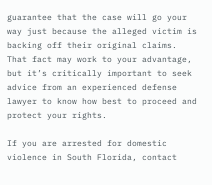guarantee that the case will go your way just because the alleged victim is backing off their original claims. That fact may work to your advantage, but it’s critically important to seek advice from an experienced defense lawyer to know how best to proceed and protect your rights.

If you are arrested for domestic violence in South Florida, contact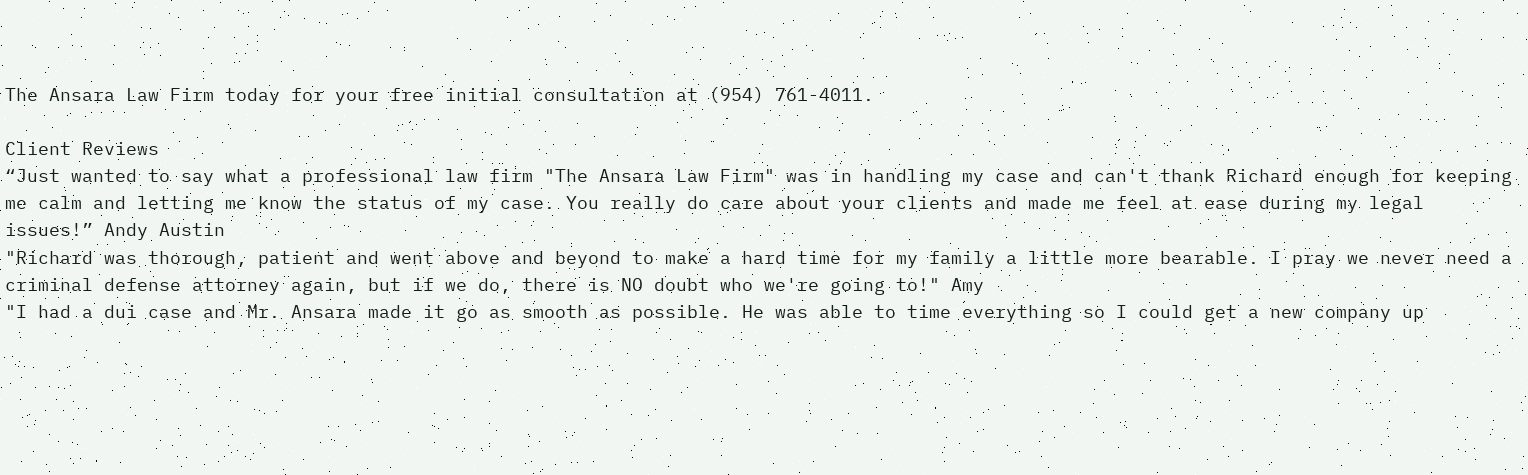The Ansara Law Firm today for your free initial consultation at (954) 761-4011.

Client Reviews
“Just wanted to say what a professional law firm "The Ansara Law Firm" was in handling my case and can't thank Richard enough for keeping me calm and letting me know the status of my case. You really do care about your clients and made me feel at ease during my legal issues!” Andy Austin
"Richard was thorough, patient and went above and beyond to make a hard time for my family a little more bearable. I pray we never need a criminal defense attorney again, but if we do, there is NO doubt who we're going to!" Amy
"I had a dui case and Mr. Ansara made it go as smooth as possible. He was able to time everything so I could get a new company up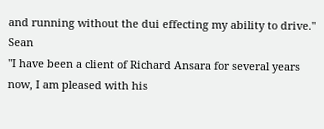and running without the dui effecting my ability to drive." Sean
"I have been a client of Richard Ansara for several years now, I am pleased with his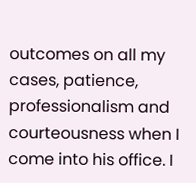outcomes on all my cases, patience, professionalism and courteousness when I come into his office. I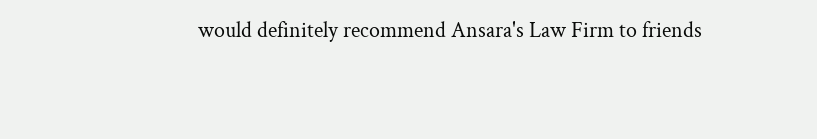would definitely recommend Ansara's Law Firm to friends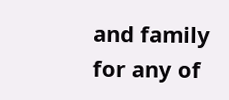and family for any of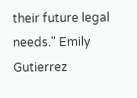their future legal needs." Emily Gutierrez